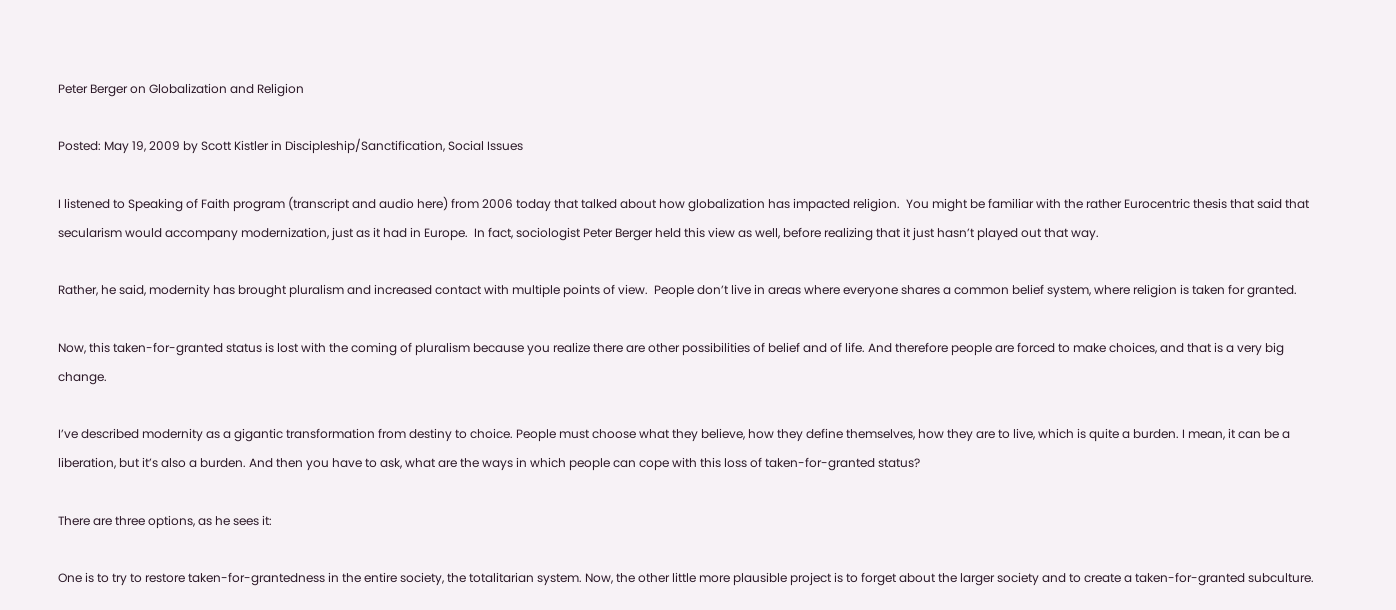Peter Berger on Globalization and Religion

Posted: May 19, 2009 by Scott Kistler in Discipleship/Sanctification, Social Issues

I listened to Speaking of Faith program (transcript and audio here) from 2006 today that talked about how globalization has impacted religion.  You might be familiar with the rather Eurocentric thesis that said that secularism would accompany modernization, just as it had in Europe.  In fact, sociologist Peter Berger held this view as well, before realizing that it just hasn’t played out that way.

Rather, he said, modernity has brought pluralism and increased contact with multiple points of view.  People don’t live in areas where everyone shares a common belief system, where religion is taken for granted.

Now, this taken-for-granted status is lost with the coming of pluralism because you realize there are other possibilities of belief and of life. And therefore people are forced to make choices, and that is a very big change.

I’ve described modernity as a gigantic transformation from destiny to choice. People must choose what they believe, how they define themselves, how they are to live, which is quite a burden. I mean, it can be a liberation, but it’s also a burden. And then you have to ask, what are the ways in which people can cope with this loss of taken-for-granted status?

There are three options, as he sees it:

One is to try to restore taken-for-grantedness in the entire society, the totalitarian system. Now, the other little more plausible project is to forget about the larger society and to create a taken-for-granted subculture.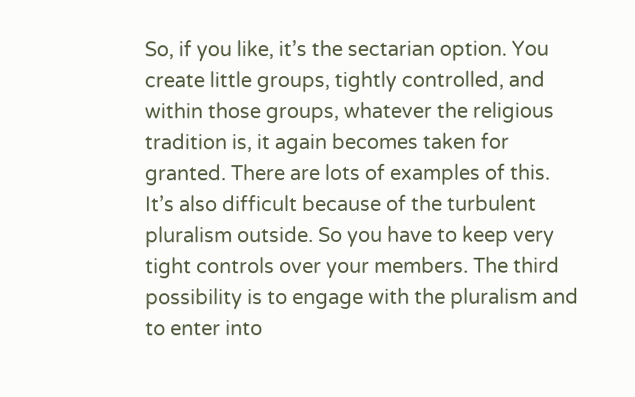So, if you like, it’s the sectarian option. You create little groups, tightly controlled, and within those groups, whatever the religious tradition is, it again becomes taken for granted. There are lots of examples of this. It’s also difficult because of the turbulent pluralism outside. So you have to keep very tight controls over your members. The third possibility is to engage with the pluralism and to enter into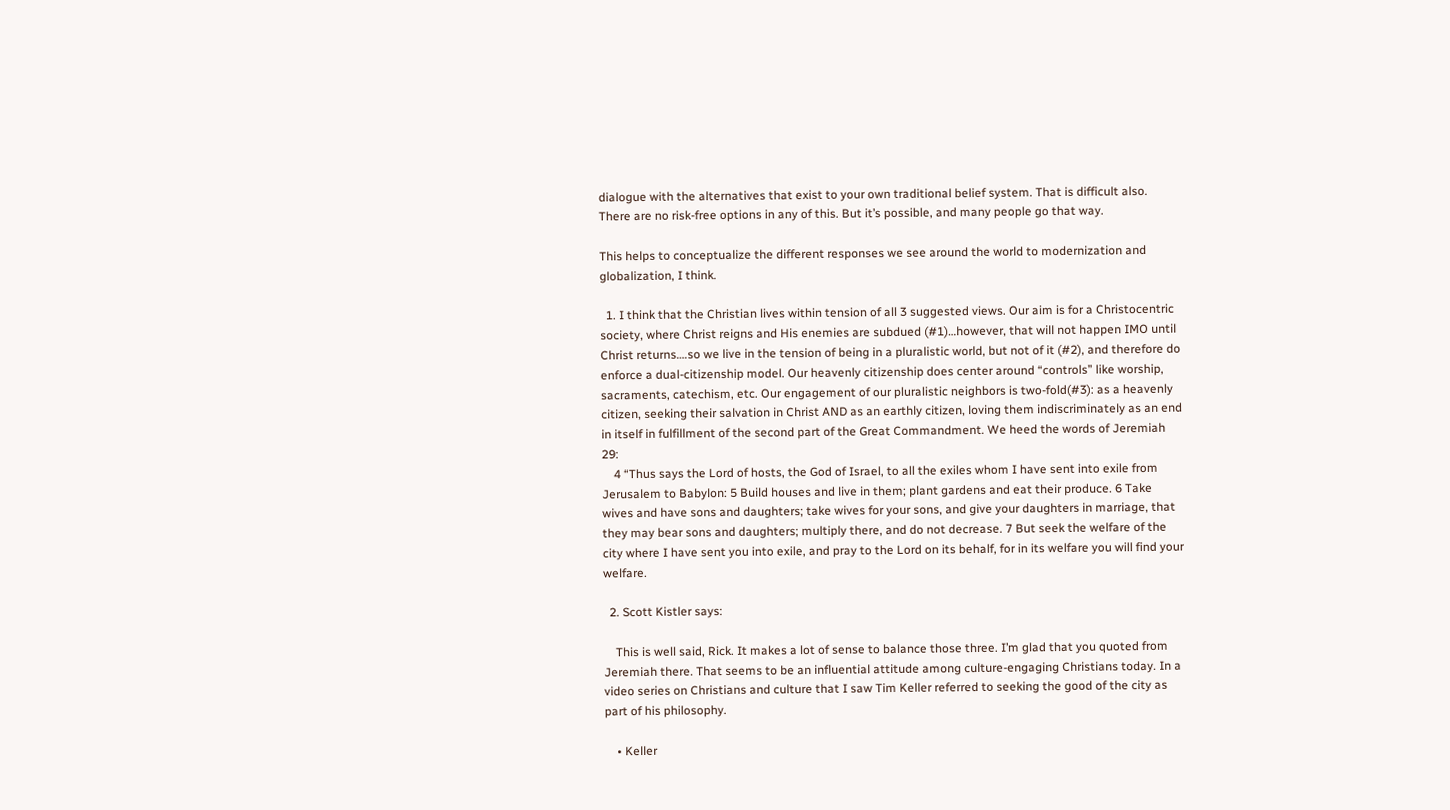dialogue with the alternatives that exist to your own traditional belief system. That is difficult also. There are no risk-free options in any of this. But it’s possible, and many people go that way.

This helps to conceptualize the different responses we see around the world to modernization and globalization, I think.

  1. I think that the Christian lives within tension of all 3 suggested views. Our aim is for a Christocentric society, where Christ reigns and His enemies are subdued (#1)…however, that will not happen IMO until Christ returns….so we live in the tension of being in a pluralistic world, but not of it (#2), and therefore do enforce a dual-citizenship model. Our heavenly citizenship does center around “controls” like worship, sacraments, catechism, etc. Our engagement of our pluralistic neighbors is two-fold(#3): as a heavenly citizen, seeking their salvation in Christ AND as an earthly citizen, loving them indiscriminately as an end in itself in fulfillment of the second part of the Great Commandment. We heed the words of Jeremiah 29:
    4 “Thus says the Lord of hosts, the God of Israel, to all the exiles whom I have sent into exile from Jerusalem to Babylon: 5 Build houses and live in them; plant gardens and eat their produce. 6 Take wives and have sons and daughters; take wives for your sons, and give your daughters in marriage, that they may bear sons and daughters; multiply there, and do not decrease. 7 But seek the welfare of the city where I have sent you into exile, and pray to the Lord on its behalf, for in its welfare you will find your welfare.

  2. Scott Kistler says:

    This is well said, Rick. It makes a lot of sense to balance those three. I’m glad that you quoted from Jeremiah there. That seems to be an influential attitude among culture-engaging Christians today. In a video series on Christians and culture that I saw Tim Keller referred to seeking the good of the city as part of his philosophy.

    • Keller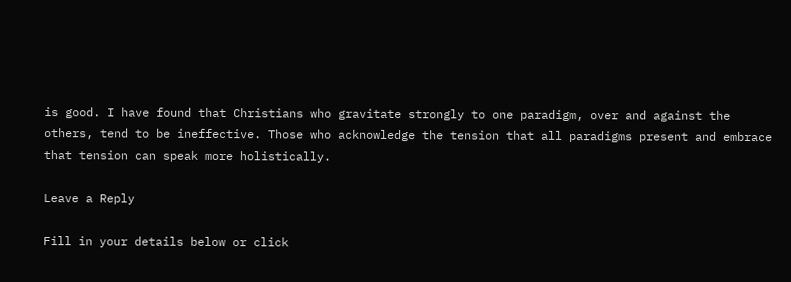is good. I have found that Christians who gravitate strongly to one paradigm, over and against the others, tend to be ineffective. Those who acknowledge the tension that all paradigms present and embrace that tension can speak more holistically.

Leave a Reply

Fill in your details below or click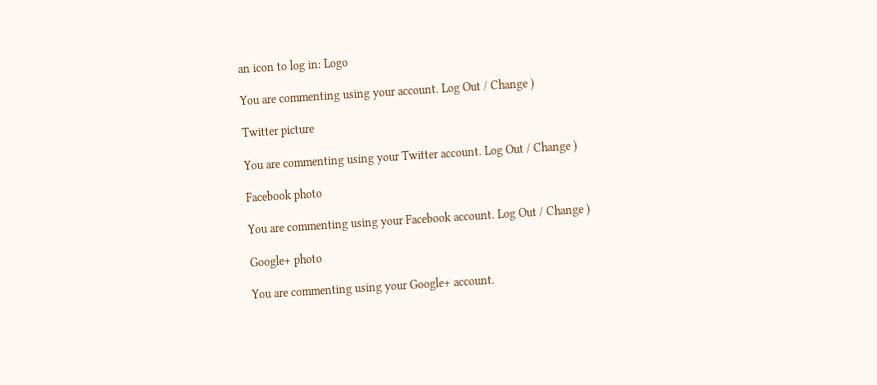an icon to log in: Logo

You are commenting using your account. Log Out / Change )

Twitter picture

You are commenting using your Twitter account. Log Out / Change )

Facebook photo

You are commenting using your Facebook account. Log Out / Change )

Google+ photo

You are commenting using your Google+ account.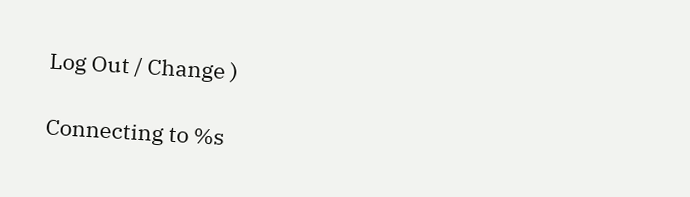Log Out / Change )

Connecting to %s